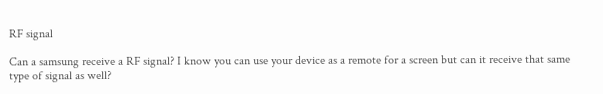RF signal

Can a samsung receive a RF signal? I know you can use your device as a remote for a screen but can it receive that same type of signal as well?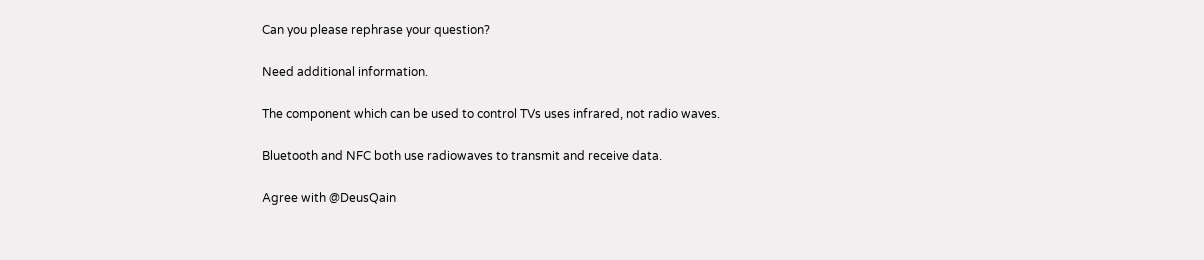Can you please rephrase your question?

Need additional information.

The component which can be used to control TVs uses infrared, not radio waves.

Bluetooth and NFC both use radiowaves to transmit and receive data.

Agree with @DeusQain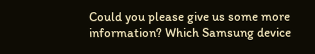Could you please give us some more information? Which Samsung device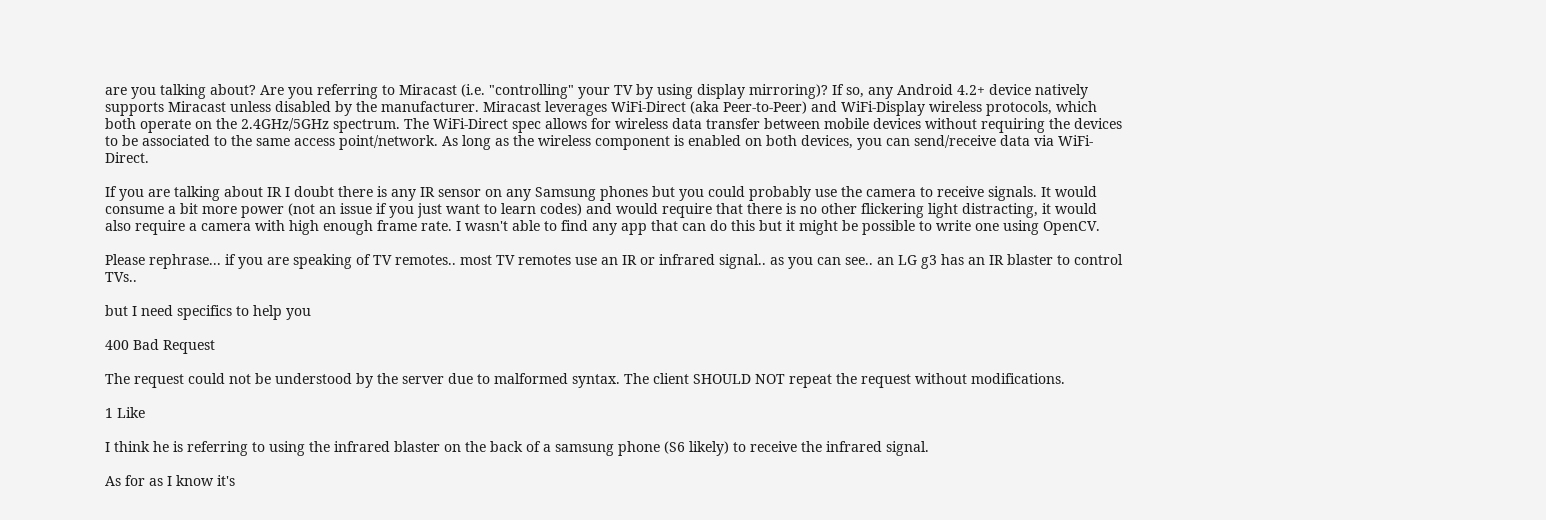are you talking about? Are you referring to Miracast (i.e. "controlling" your TV by using display mirroring)? If so, any Android 4.2+ device natively supports Miracast unless disabled by the manufacturer. Miracast leverages WiFi-Direct (aka Peer-to-Peer) and WiFi-Display wireless protocols, which both operate on the 2.4GHz/5GHz spectrum. The WiFi-Direct spec allows for wireless data transfer between mobile devices without requiring the devices to be associated to the same access point/network. As long as the wireless component is enabled on both devices, you can send/receive data via WiFi-Direct.

If you are talking about IR I doubt there is any IR sensor on any Samsung phones but you could probably use the camera to receive signals. It would consume a bit more power (not an issue if you just want to learn codes) and would require that there is no other flickering light distracting, it would also require a camera with high enough frame rate. I wasn't able to find any app that can do this but it might be possible to write one using OpenCV.

Please rephrase... if you are speaking of TV remotes.. most TV remotes use an IR or infrared signal.. as you can see.. an LG g3 has an IR blaster to control TVs..

but I need specifics to help you

400 Bad Request

The request could not be understood by the server due to malformed syntax. The client SHOULD NOT repeat the request without modifications.

1 Like

I think he is referring to using the infrared blaster on the back of a samsung phone (S6 likely) to receive the infrared signal.

As for as I know it's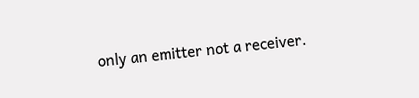only an emitter not a receiver.